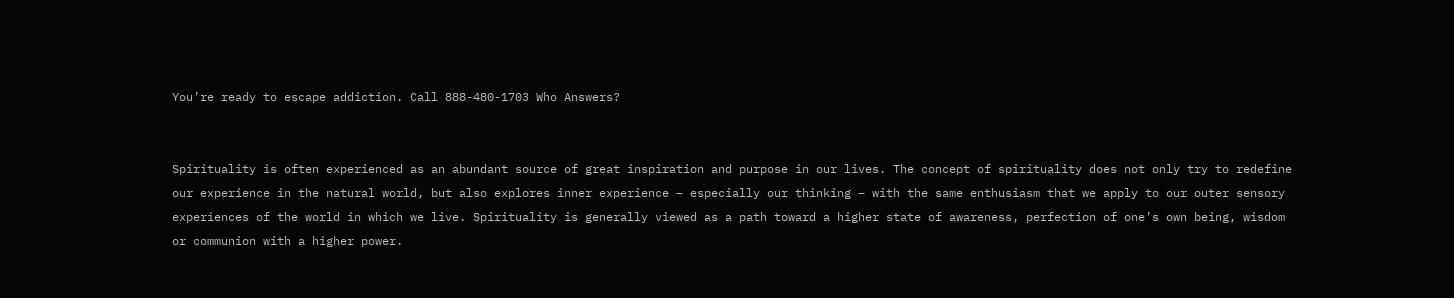You’re ready to escape addiction. Call 888-480-1703 Who Answers?


Spirituality is often experienced as an abundant source of great inspiration and purpose in our lives. The concept of spirituality does not only try to redefine our experience in the natural world, but also explores inner experience – especially our thinking – with the same enthusiasm that we apply to our outer sensory experiences of the world in which we live. Spirituality is generally viewed as a path toward a higher state of awareness, perfection of one’s own being, wisdom or communion with a higher power.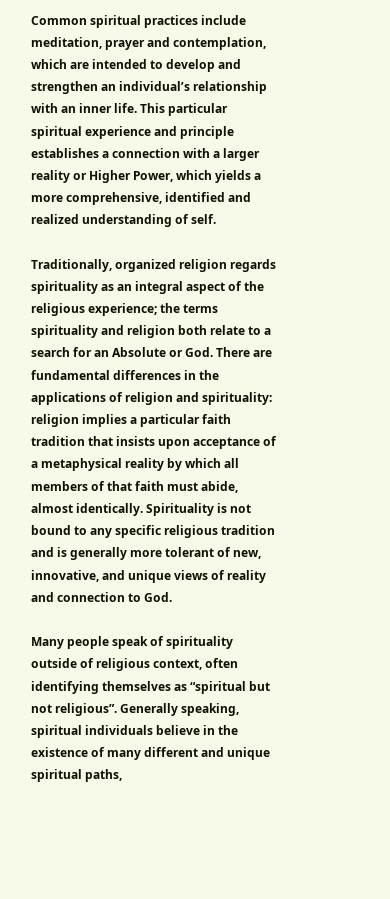Common spiritual practices include meditation, prayer and contemplation, which are intended to develop and strengthen an individual’s relationship with an inner life. This particular spiritual experience and principle establishes a connection with a larger reality or Higher Power, which yields a more comprehensive, identified and realized understanding of self.

Traditionally, organized religion regards spirituality as an integral aspect of the religious experience; the terms spirituality and religion both relate to a search for an Absolute or God. There are fundamental differences in the applications of religion and spirituality: religion implies a particular faith tradition that insists upon acceptance of a metaphysical reality by which all members of that faith must abide, almost identically. Spirituality is not bound to any specific religious tradition and is generally more tolerant of new, innovative, and unique views of reality and connection to God.

Many people speak of spirituality outside of religious context, often identifying themselves as “spiritual but not religious”. Generally speaking, spiritual individuals believe in the existence of many different and unique spiritual paths,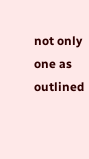not only one as outlined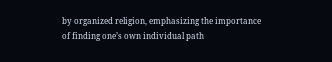by organized religion, emphasizing the importance of finding one’s own individual path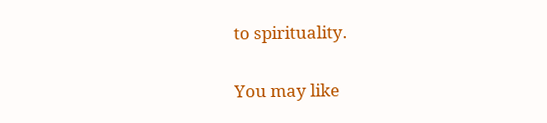to spirituality.

You may like